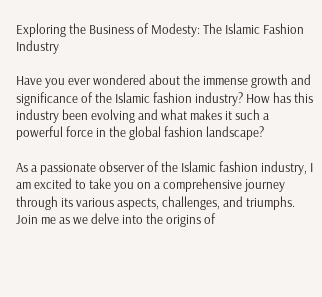Exploring the Business of Modesty: The Islamic Fashion Industry

Have you ever wondered about the immense growth and significance of the Islamic fashion industry? How has this industry been evolving and what makes it such a powerful force in the global fashion landscape?

As a passionate observer of the Islamic fashion industry, I am excited to take you on a comprehensive journey through its various aspects, challenges, and triumphs. Join me as we delve into the origins of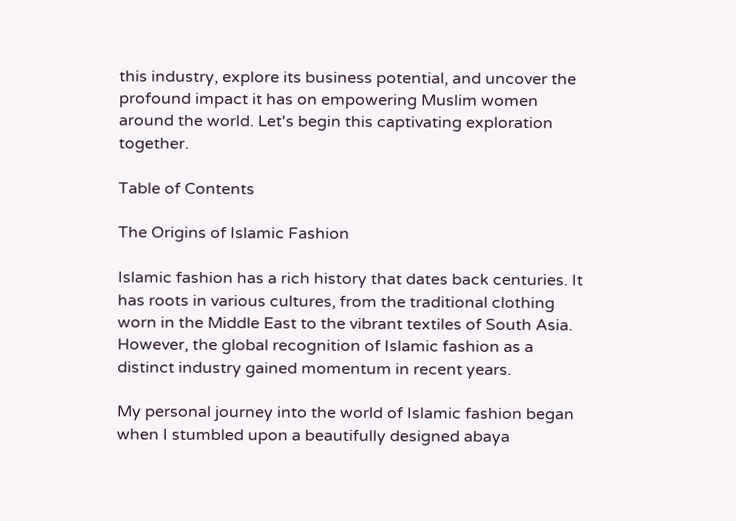this industry, explore its business potential, and uncover the profound impact it has on empowering Muslim women around the world. Let's begin this captivating exploration together.

Table of Contents

The Origins of Islamic Fashion

Islamic fashion has a rich history that dates back centuries. It has roots in various cultures, from the traditional clothing worn in the Middle East to the vibrant textiles of South Asia. However, the global recognition of Islamic fashion as a distinct industry gained momentum in recent years.

My personal journey into the world of Islamic fashion began when I stumbled upon a beautifully designed abaya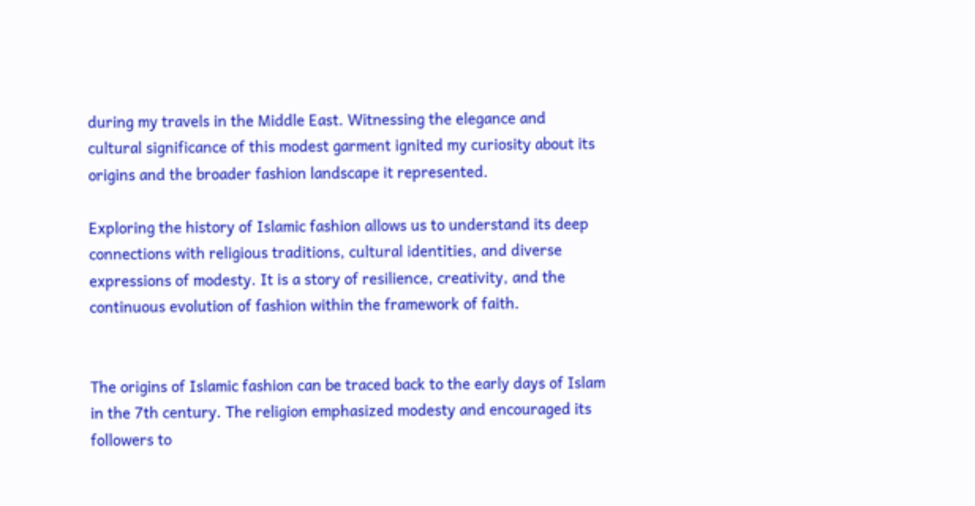during my travels in the Middle East. Witnessing the elegance and cultural significance of this modest garment ignited my curiosity about its origins and the broader fashion landscape it represented.

Exploring the history of Islamic fashion allows us to understand its deep connections with religious traditions, cultural identities, and diverse expressions of modesty. It is a story of resilience, creativity, and the continuous evolution of fashion within the framework of faith.


The origins of Islamic fashion can be traced back to the early days of Islam in the 7th century. The religion emphasized modesty and encouraged its followers to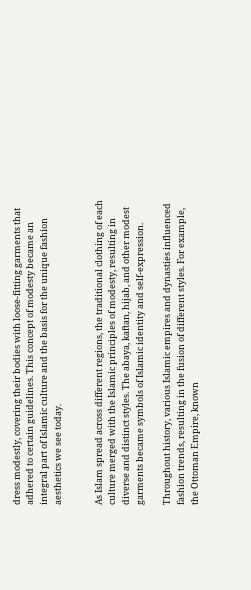dress modestly, covering their bodies with loose-fitting garments that adhered to certain guidelines. This concept of modesty became an integral part of Islamic culture and the basis for the unique fashion aesthetics we see today.


As Islam spread across different regions, the traditional clothing of each culture merged with the Islamic principles of modesty, resulting in diverse and distinct styles. The abaya, kaftan, hijab, and other modest garments became symbols of Islamic identity and self-expression.

Throughout history, various Islamic empires and dynasties influenced fashion trends, resulting in the fusion of different styles. For example, the Ottoman Empire, known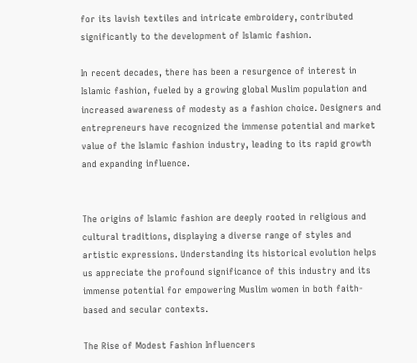for its lavish textiles and intricate embroidery, contributed significantly to the development of Islamic fashion.

In recent decades, there has been a resurgence of interest in Islamic fashion, fueled by a growing global Muslim population and increased awareness of modesty as a fashion choice. Designers and entrepreneurs have recognized the immense potential and market value of the Islamic fashion industry, leading to its rapid growth and expanding influence.


The origins of Islamic fashion are deeply rooted in religious and cultural traditions, displaying a diverse range of styles and artistic expressions. Understanding its historical evolution helps us appreciate the profound significance of this industry and its immense potential for empowering Muslim women in both faith-based and secular contexts.

The Rise of Modest Fashion Influencers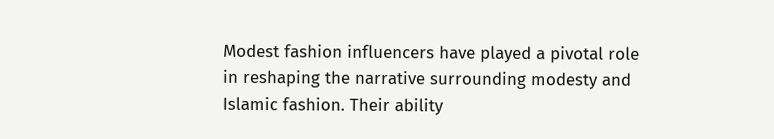Modest fashion influencers have played a pivotal role in reshaping the narrative surrounding modesty and Islamic fashion. Their ability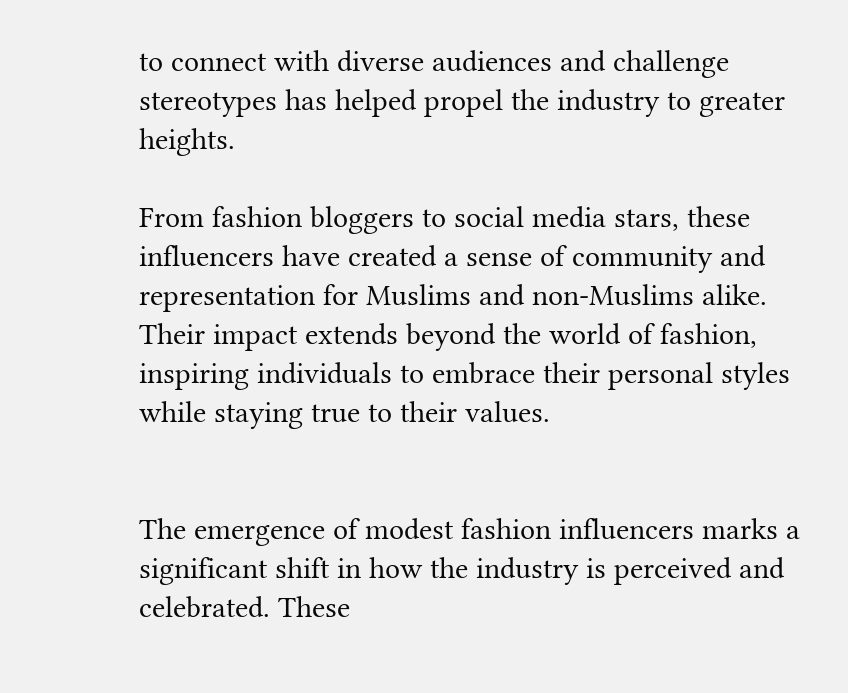to connect with diverse audiences and challenge stereotypes has helped propel the industry to greater heights.

From fashion bloggers to social media stars, these influencers have created a sense of community and representation for Muslims and non-Muslims alike. Their impact extends beyond the world of fashion, inspiring individuals to embrace their personal styles while staying true to their values.


The emergence of modest fashion influencers marks a significant shift in how the industry is perceived and celebrated. These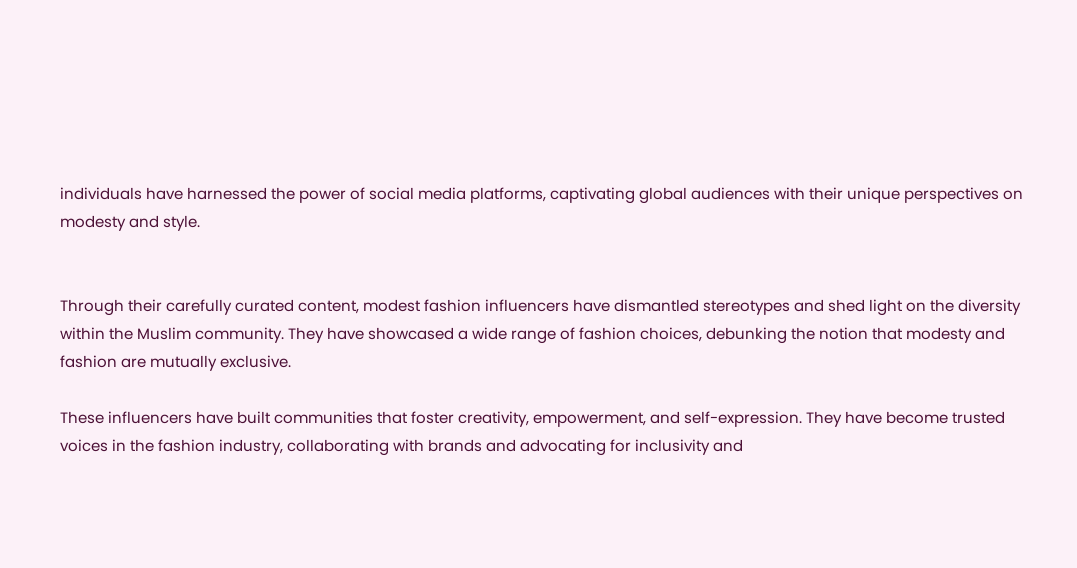individuals have harnessed the power of social media platforms, captivating global audiences with their unique perspectives on modesty and style.


Through their carefully curated content, modest fashion influencers have dismantled stereotypes and shed light on the diversity within the Muslim community. They have showcased a wide range of fashion choices, debunking the notion that modesty and fashion are mutually exclusive.

These influencers have built communities that foster creativity, empowerment, and self-expression. They have become trusted voices in the fashion industry, collaborating with brands and advocating for inclusivity and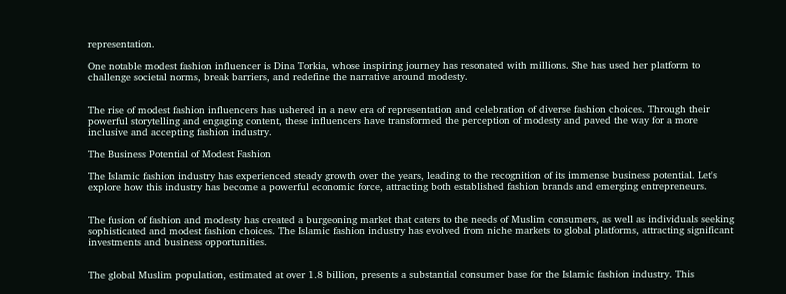representation.

One notable modest fashion influencer is Dina Torkia, whose inspiring journey has resonated with millions. She has used her platform to challenge societal norms, break barriers, and redefine the narrative around modesty.


The rise of modest fashion influencers has ushered in a new era of representation and celebration of diverse fashion choices. Through their powerful storytelling and engaging content, these influencers have transformed the perception of modesty and paved the way for a more inclusive and accepting fashion industry.

The Business Potential of Modest Fashion

The Islamic fashion industry has experienced steady growth over the years, leading to the recognition of its immense business potential. Let's explore how this industry has become a powerful economic force, attracting both established fashion brands and emerging entrepreneurs.


The fusion of fashion and modesty has created a burgeoning market that caters to the needs of Muslim consumers, as well as individuals seeking sophisticated and modest fashion choices. The Islamic fashion industry has evolved from niche markets to global platforms, attracting significant investments and business opportunities.


The global Muslim population, estimated at over 1.8 billion, presents a substantial consumer base for the Islamic fashion industry. This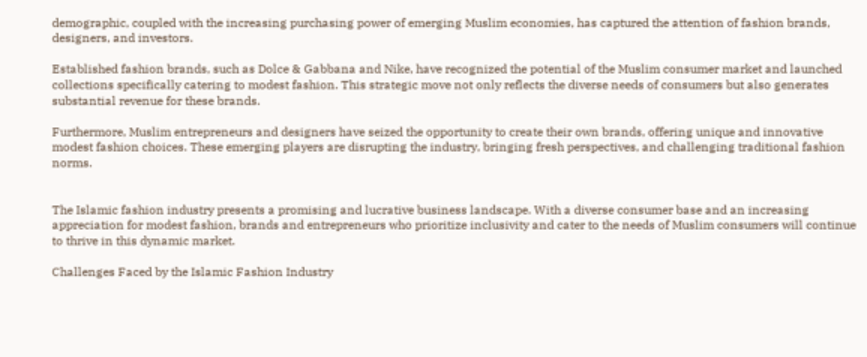demographic, coupled with the increasing purchasing power of emerging Muslim economies, has captured the attention of fashion brands, designers, and investors.

Established fashion brands, such as Dolce & Gabbana and Nike, have recognized the potential of the Muslim consumer market and launched collections specifically catering to modest fashion. This strategic move not only reflects the diverse needs of consumers but also generates substantial revenue for these brands.

Furthermore, Muslim entrepreneurs and designers have seized the opportunity to create their own brands, offering unique and innovative modest fashion choices. These emerging players are disrupting the industry, bringing fresh perspectives, and challenging traditional fashion norms.


The Islamic fashion industry presents a promising and lucrative business landscape. With a diverse consumer base and an increasing appreciation for modest fashion, brands and entrepreneurs who prioritize inclusivity and cater to the needs of Muslim consumers will continue to thrive in this dynamic market.

Challenges Faced by the Islamic Fashion Industry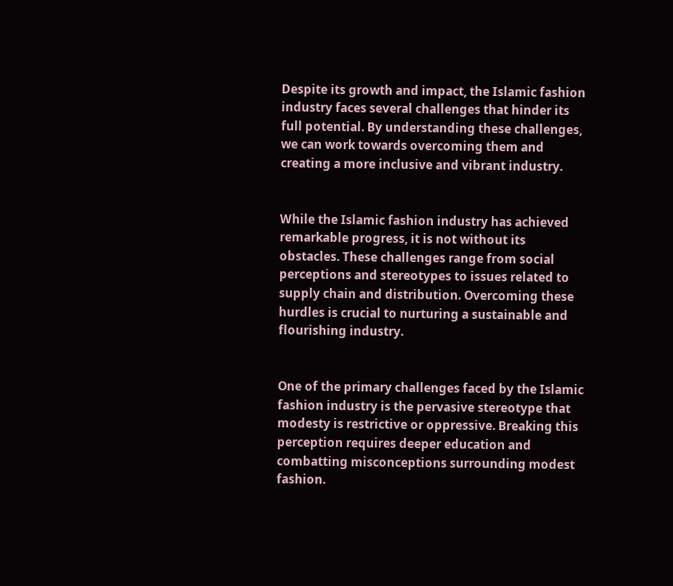Despite its growth and impact, the Islamic fashion industry faces several challenges that hinder its full potential. By understanding these challenges, we can work towards overcoming them and creating a more inclusive and vibrant industry.


While the Islamic fashion industry has achieved remarkable progress, it is not without its obstacles. These challenges range from social perceptions and stereotypes to issues related to supply chain and distribution. Overcoming these hurdles is crucial to nurturing a sustainable and flourishing industry.


One of the primary challenges faced by the Islamic fashion industry is the pervasive stereotype that modesty is restrictive or oppressive. Breaking this perception requires deeper education and combatting misconceptions surrounding modest fashion.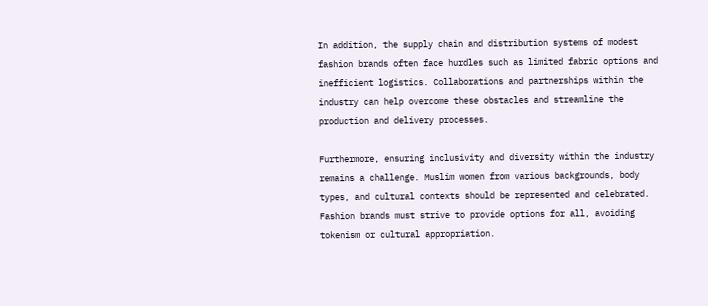In addition, the supply chain and distribution systems of modest fashion brands often face hurdles such as limited fabric options and inefficient logistics. Collaborations and partnerships within the industry can help overcome these obstacles and streamline the production and delivery processes.

Furthermore, ensuring inclusivity and diversity within the industry remains a challenge. Muslim women from various backgrounds, body types, and cultural contexts should be represented and celebrated. Fashion brands must strive to provide options for all, avoiding tokenism or cultural appropriation.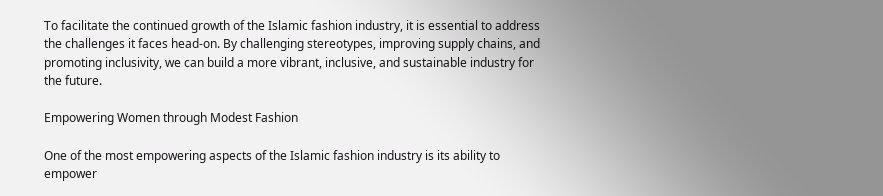To facilitate the continued growth of the Islamic fashion industry, it is essential to address the challenges it faces head-on. By challenging stereotypes, improving supply chains, and promoting inclusivity, we can build a more vibrant, inclusive, and sustainable industry for the future.

Empowering Women through Modest Fashion

One of the most empowering aspects of the Islamic fashion industry is its ability to empower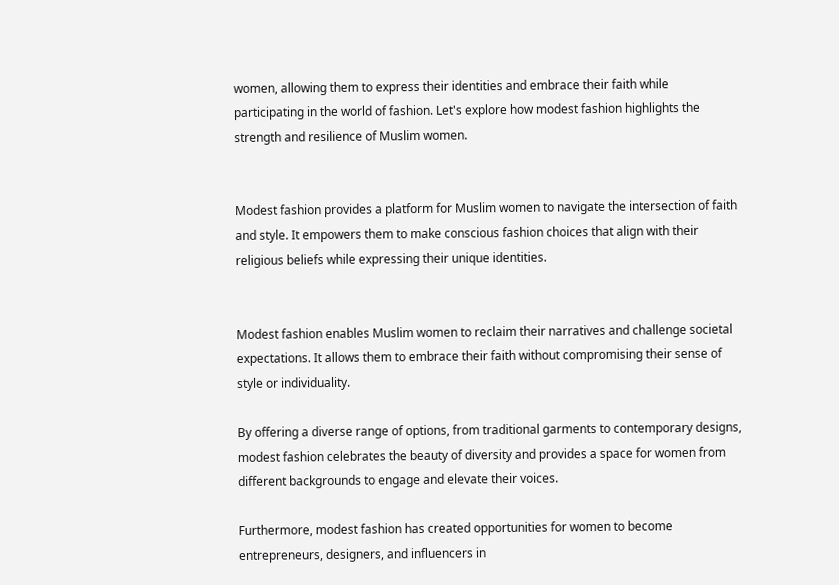women, allowing them to express their identities and embrace their faith while participating in the world of fashion. Let's explore how modest fashion highlights the strength and resilience of Muslim women.


Modest fashion provides a platform for Muslim women to navigate the intersection of faith and style. It empowers them to make conscious fashion choices that align with their religious beliefs while expressing their unique identities.


Modest fashion enables Muslim women to reclaim their narratives and challenge societal expectations. It allows them to embrace their faith without compromising their sense of style or individuality.

By offering a diverse range of options, from traditional garments to contemporary designs, modest fashion celebrates the beauty of diversity and provides a space for women from different backgrounds to engage and elevate their voices.

Furthermore, modest fashion has created opportunities for women to become entrepreneurs, designers, and influencers in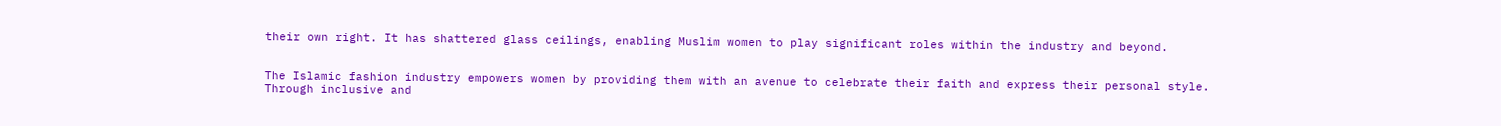their own right. It has shattered glass ceilings, enabling Muslim women to play significant roles within the industry and beyond.


The Islamic fashion industry empowers women by providing them with an avenue to celebrate their faith and express their personal style. Through inclusive and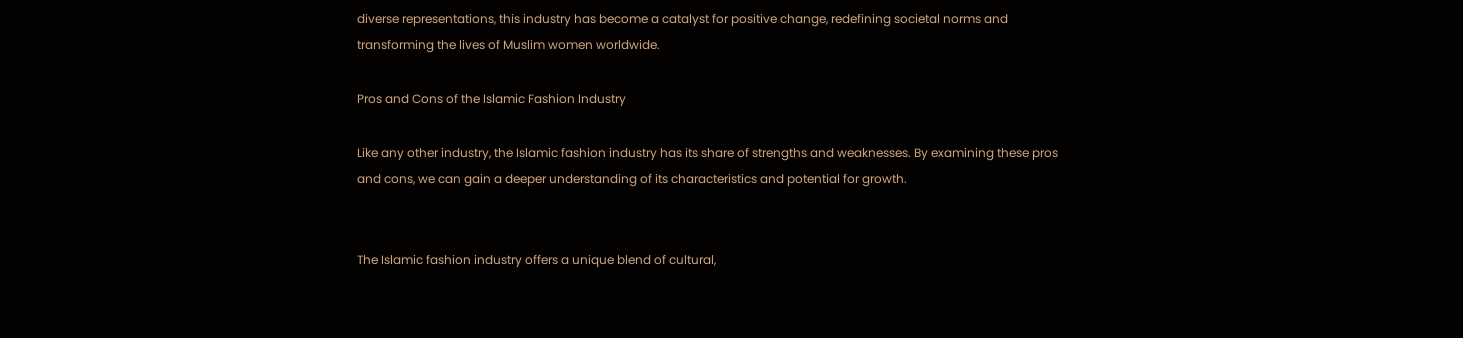diverse representations, this industry has become a catalyst for positive change, redefining societal norms and transforming the lives of Muslim women worldwide.

Pros and Cons of the Islamic Fashion Industry

Like any other industry, the Islamic fashion industry has its share of strengths and weaknesses. By examining these pros and cons, we can gain a deeper understanding of its characteristics and potential for growth.


The Islamic fashion industry offers a unique blend of cultural,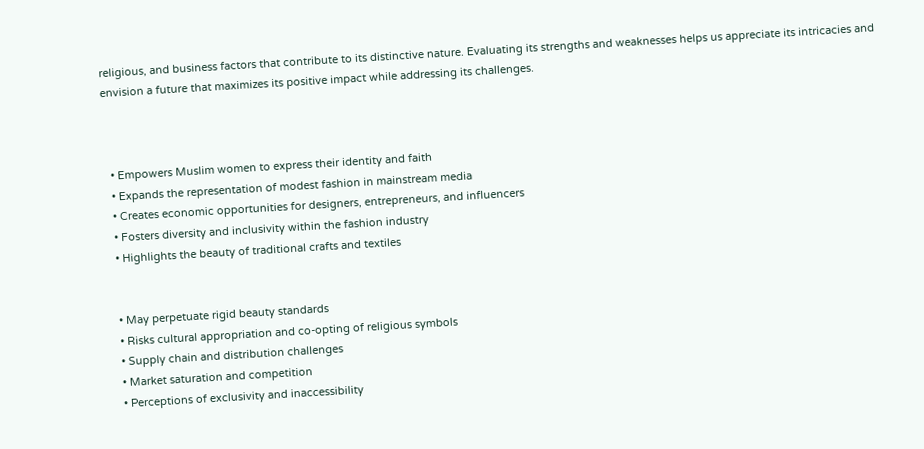religious, and business factors that contribute to its distinctive nature. Evaluating its strengths and weaknesses helps us appreciate its intricacies and envision a future that maximizes its positive impact while addressing its challenges.



  • Empowers Muslim women to express their identity and faith
  • Expands the representation of modest fashion in mainstream media
  • Creates economic opportunities for designers, entrepreneurs, and influencers
  • Fosters diversity and inclusivity within the fashion industry
  • Highlights the beauty of traditional crafts and textiles


  • May perpetuate rigid beauty standards
  • Risks cultural appropriation and co-opting of religious symbols
  • Supply chain and distribution challenges
  • Market saturation and competition
  • Perceptions of exclusivity and inaccessibility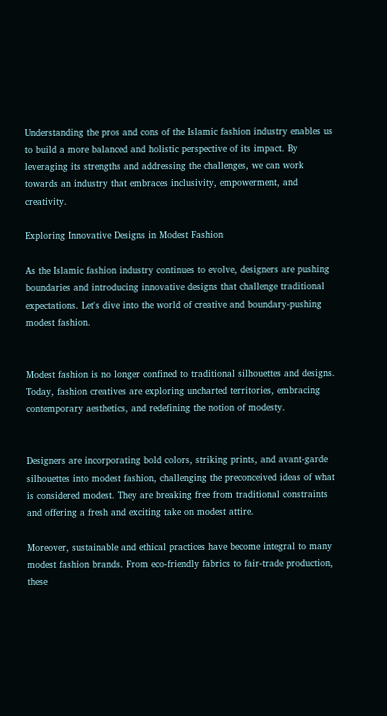Understanding the pros and cons of the Islamic fashion industry enables us to build a more balanced and holistic perspective of its impact. By leveraging its strengths and addressing the challenges, we can work towards an industry that embraces inclusivity, empowerment, and creativity.

Exploring Innovative Designs in Modest Fashion

As the Islamic fashion industry continues to evolve, designers are pushing boundaries and introducing innovative designs that challenge traditional expectations. Let's dive into the world of creative and boundary-pushing modest fashion.


Modest fashion is no longer confined to traditional silhouettes and designs. Today, fashion creatives are exploring uncharted territories, embracing contemporary aesthetics, and redefining the notion of modesty.


Designers are incorporating bold colors, striking prints, and avant-garde silhouettes into modest fashion, challenging the preconceived ideas of what is considered modest. They are breaking free from traditional constraints and offering a fresh and exciting take on modest attire.

Moreover, sustainable and ethical practices have become integral to many modest fashion brands. From eco-friendly fabrics to fair-trade production, these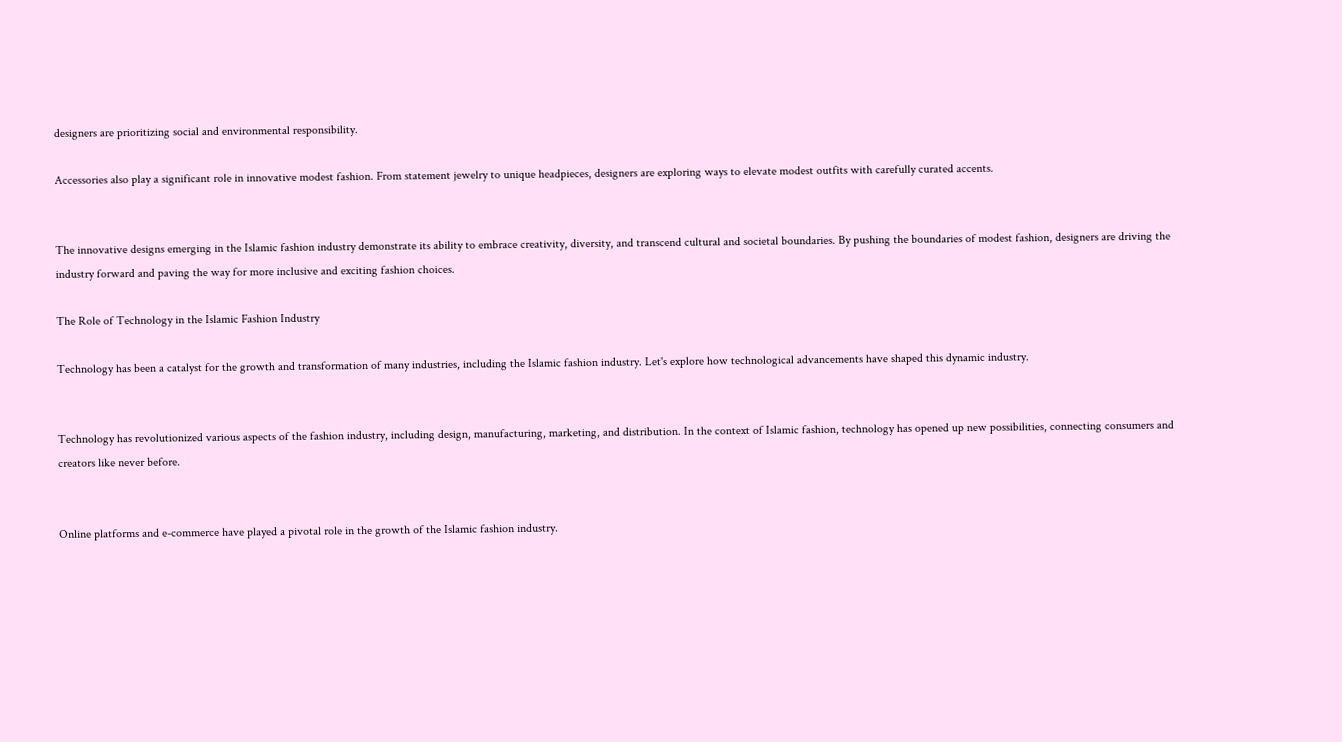designers are prioritizing social and environmental responsibility.

Accessories also play a significant role in innovative modest fashion. From statement jewelry to unique headpieces, designers are exploring ways to elevate modest outfits with carefully curated accents.


The innovative designs emerging in the Islamic fashion industry demonstrate its ability to embrace creativity, diversity, and transcend cultural and societal boundaries. By pushing the boundaries of modest fashion, designers are driving the industry forward and paving the way for more inclusive and exciting fashion choices.

The Role of Technology in the Islamic Fashion Industry

Technology has been a catalyst for the growth and transformation of many industries, including the Islamic fashion industry. Let's explore how technological advancements have shaped this dynamic industry.


Technology has revolutionized various aspects of the fashion industry, including design, manufacturing, marketing, and distribution. In the context of Islamic fashion, technology has opened up new possibilities, connecting consumers and creators like never before.


Online platforms and e-commerce have played a pivotal role in the growth of the Islamic fashion industry.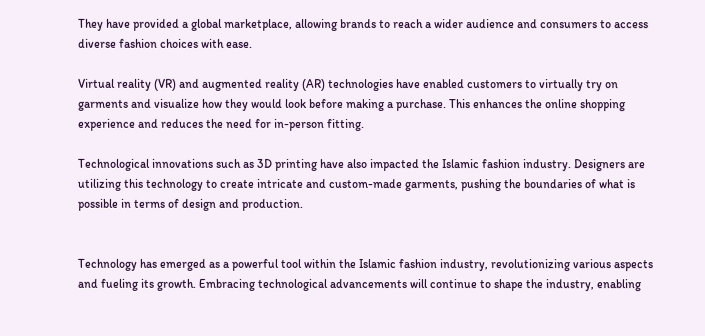They have provided a global marketplace, allowing brands to reach a wider audience and consumers to access diverse fashion choices with ease.

Virtual reality (VR) and augmented reality (AR) technologies have enabled customers to virtually try on garments and visualize how they would look before making a purchase. This enhances the online shopping experience and reduces the need for in-person fitting.

Technological innovations such as 3D printing have also impacted the Islamic fashion industry. Designers are utilizing this technology to create intricate and custom-made garments, pushing the boundaries of what is possible in terms of design and production.


Technology has emerged as a powerful tool within the Islamic fashion industry, revolutionizing various aspects and fueling its growth. Embracing technological advancements will continue to shape the industry, enabling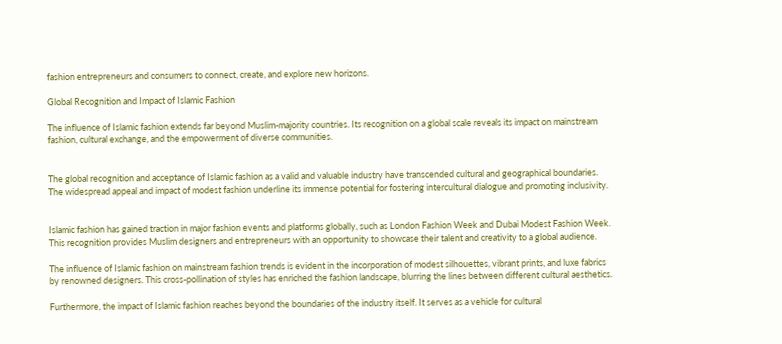fashion entrepreneurs and consumers to connect, create, and explore new horizons.

Global Recognition and Impact of Islamic Fashion

The influence of Islamic fashion extends far beyond Muslim-majority countries. Its recognition on a global scale reveals its impact on mainstream fashion, cultural exchange, and the empowerment of diverse communities.


The global recognition and acceptance of Islamic fashion as a valid and valuable industry have transcended cultural and geographical boundaries. The widespread appeal and impact of modest fashion underline its immense potential for fostering intercultural dialogue and promoting inclusivity.


Islamic fashion has gained traction in major fashion events and platforms globally, such as London Fashion Week and Dubai Modest Fashion Week. This recognition provides Muslim designers and entrepreneurs with an opportunity to showcase their talent and creativity to a global audience.

The influence of Islamic fashion on mainstream fashion trends is evident in the incorporation of modest silhouettes, vibrant prints, and luxe fabrics by renowned designers. This cross-pollination of styles has enriched the fashion landscape, blurring the lines between different cultural aesthetics.

Furthermore, the impact of Islamic fashion reaches beyond the boundaries of the industry itself. It serves as a vehicle for cultural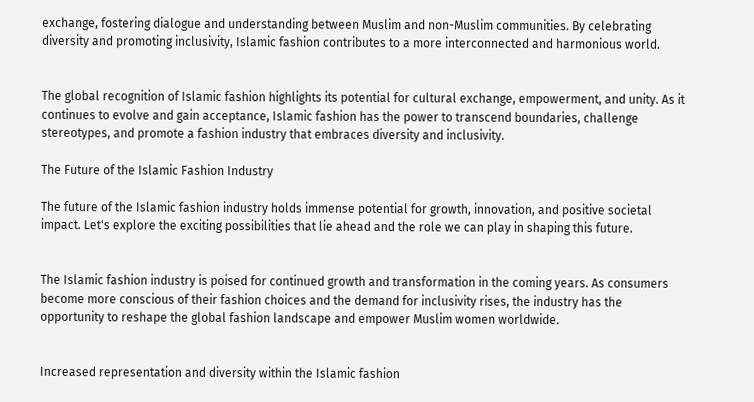exchange, fostering dialogue and understanding between Muslim and non-Muslim communities. By celebrating diversity and promoting inclusivity, Islamic fashion contributes to a more interconnected and harmonious world.


The global recognition of Islamic fashion highlights its potential for cultural exchange, empowerment, and unity. As it continues to evolve and gain acceptance, Islamic fashion has the power to transcend boundaries, challenge stereotypes, and promote a fashion industry that embraces diversity and inclusivity.

The Future of the Islamic Fashion Industry

The future of the Islamic fashion industry holds immense potential for growth, innovation, and positive societal impact. Let's explore the exciting possibilities that lie ahead and the role we can play in shaping this future.


The Islamic fashion industry is poised for continued growth and transformation in the coming years. As consumers become more conscious of their fashion choices and the demand for inclusivity rises, the industry has the opportunity to reshape the global fashion landscape and empower Muslim women worldwide.


Increased representation and diversity within the Islamic fashion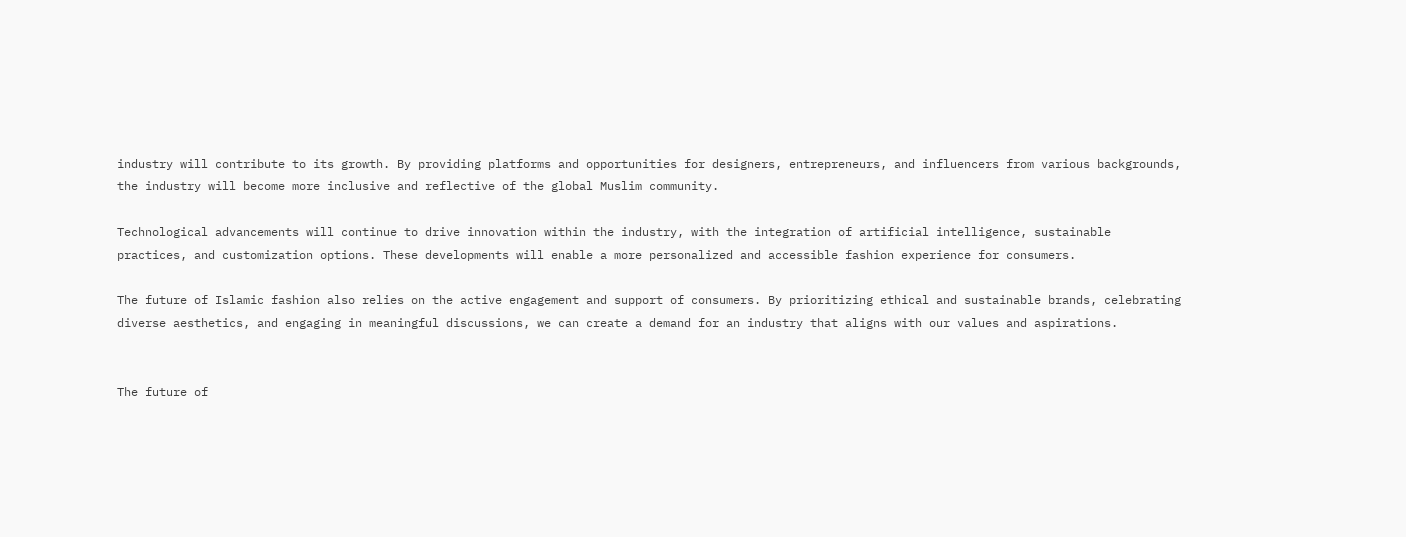industry will contribute to its growth. By providing platforms and opportunities for designers, entrepreneurs, and influencers from various backgrounds, the industry will become more inclusive and reflective of the global Muslim community.

Technological advancements will continue to drive innovation within the industry, with the integration of artificial intelligence, sustainable practices, and customization options. These developments will enable a more personalized and accessible fashion experience for consumers.

The future of Islamic fashion also relies on the active engagement and support of consumers. By prioritizing ethical and sustainable brands, celebrating diverse aesthetics, and engaging in meaningful discussions, we can create a demand for an industry that aligns with our values and aspirations.


The future of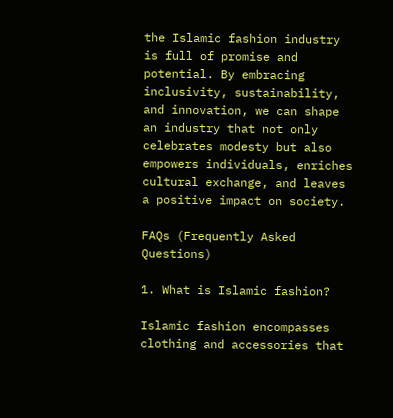the Islamic fashion industry is full of promise and potential. By embracing inclusivity, sustainability, and innovation, we can shape an industry that not only celebrates modesty but also empowers individuals, enriches cultural exchange, and leaves a positive impact on society.

FAQs (Frequently Asked Questions)

1. What is Islamic fashion?

Islamic fashion encompasses clothing and accessories that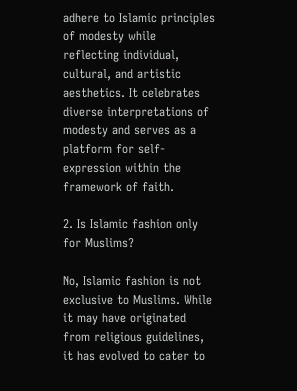adhere to Islamic principles of modesty while reflecting individual, cultural, and artistic aesthetics. It celebrates diverse interpretations of modesty and serves as a platform for self-expression within the framework of faith.

2. Is Islamic fashion only for Muslims?

No, Islamic fashion is not exclusive to Muslims. While it may have originated from religious guidelines, it has evolved to cater to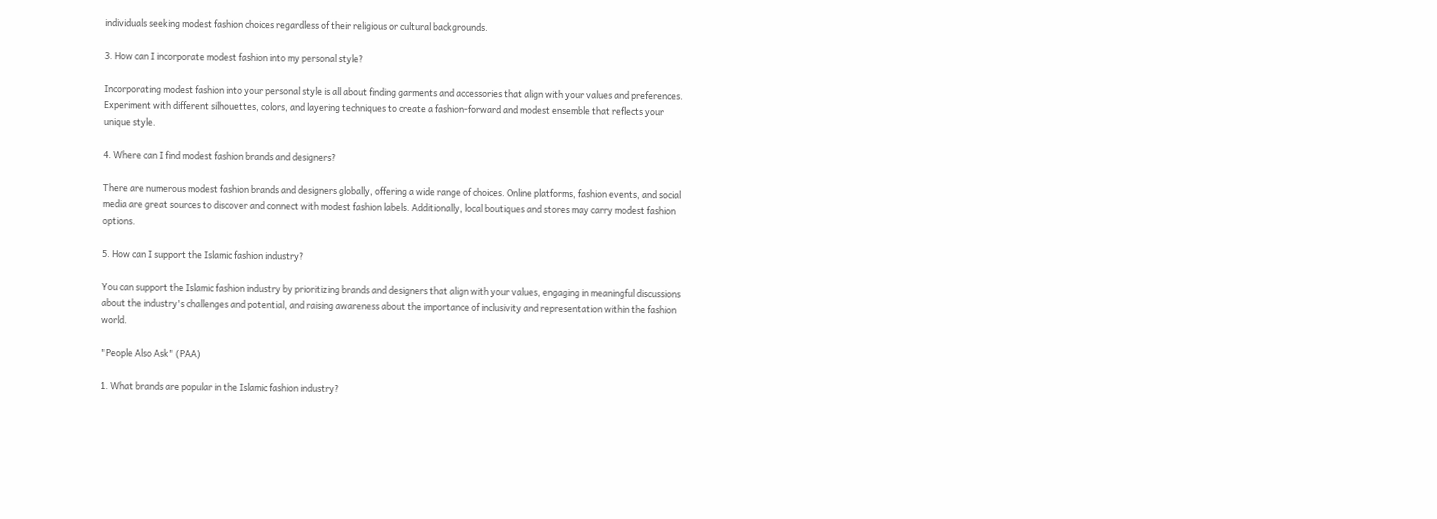individuals seeking modest fashion choices regardless of their religious or cultural backgrounds.

3. How can I incorporate modest fashion into my personal style?

Incorporating modest fashion into your personal style is all about finding garments and accessories that align with your values and preferences. Experiment with different silhouettes, colors, and layering techniques to create a fashion-forward and modest ensemble that reflects your unique style.

4. Where can I find modest fashion brands and designers?

There are numerous modest fashion brands and designers globally, offering a wide range of choices. Online platforms, fashion events, and social media are great sources to discover and connect with modest fashion labels. Additionally, local boutiques and stores may carry modest fashion options.

5. How can I support the Islamic fashion industry?

You can support the Islamic fashion industry by prioritizing brands and designers that align with your values, engaging in meaningful discussions about the industry's challenges and potential, and raising awareness about the importance of inclusivity and representation within the fashion world.

"People Also Ask" (PAA)

1. What brands are popular in the Islamic fashion industry?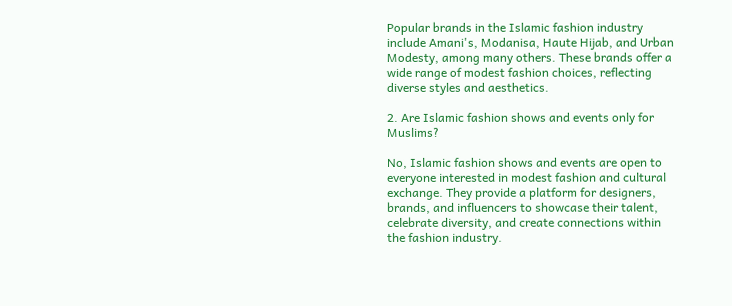Popular brands in the Islamic fashion industry include Amani's, Modanisa, Haute Hijab, and Urban Modesty, among many others. These brands offer a wide range of modest fashion choices, reflecting diverse styles and aesthetics.

2. Are Islamic fashion shows and events only for Muslims?

No, Islamic fashion shows and events are open to everyone interested in modest fashion and cultural exchange. They provide a platform for designers, brands, and influencers to showcase their talent, celebrate diversity, and create connections within the fashion industry.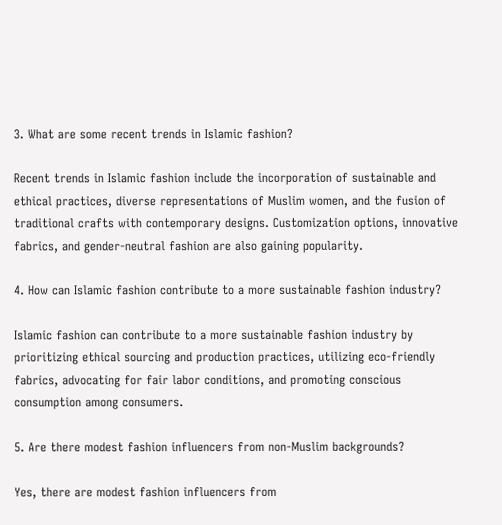3. What are some recent trends in Islamic fashion?

Recent trends in Islamic fashion include the incorporation of sustainable and ethical practices, diverse representations of Muslim women, and the fusion of traditional crafts with contemporary designs. Customization options, innovative fabrics, and gender-neutral fashion are also gaining popularity.

4. How can Islamic fashion contribute to a more sustainable fashion industry?

Islamic fashion can contribute to a more sustainable fashion industry by prioritizing ethical sourcing and production practices, utilizing eco-friendly fabrics, advocating for fair labor conditions, and promoting conscious consumption among consumers.

5. Are there modest fashion influencers from non-Muslim backgrounds?

Yes, there are modest fashion influencers from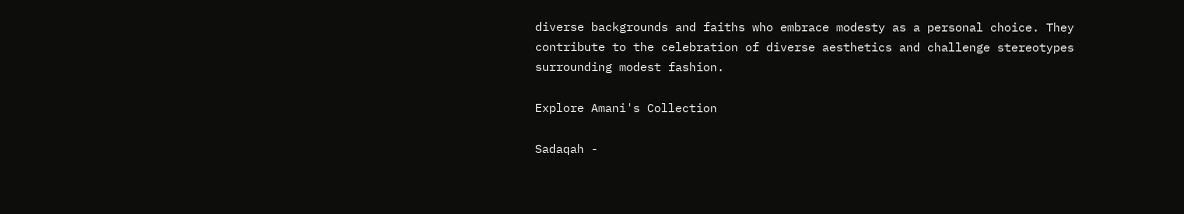diverse backgrounds and faiths who embrace modesty as a personal choice. They contribute to the celebration of diverse aesthetics and challenge stereotypes surrounding modest fashion.

Explore Amani's Collection

Sadaqah -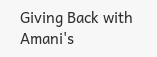Giving Back with Amani's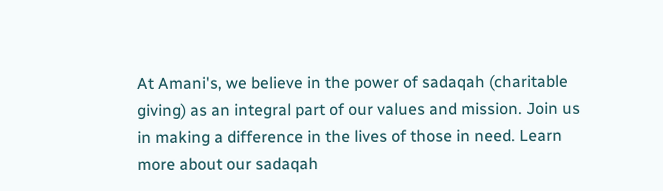At Amani's, we believe in the power of sadaqah (charitable giving) as an integral part of our values and mission. Join us in making a difference in the lives of those in need. Learn more about our sadaqah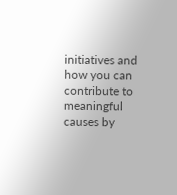initiatives and how you can contribute to meaningful causes by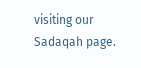visiting our Sadaqah page.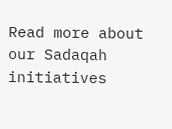Read more about our Sadaqah initiatives